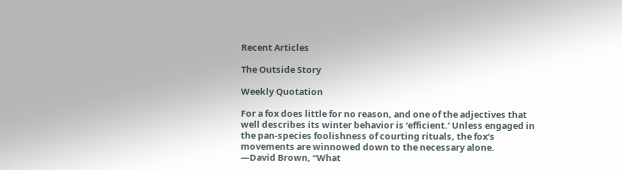Recent Articles

The Outside Story

Weekly Quotation

For a fox does little for no reason, and one of the adjectives that well describes its winter behavior is ‘efficient.’ Unless engaged in the pan-species foolishness of courting rituals, the fox’s movements are winnowed down to the necessary alone.
—David Brown, “What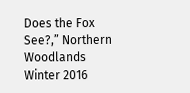Does the Fox See?,” Northern Woodlands Winter 2016